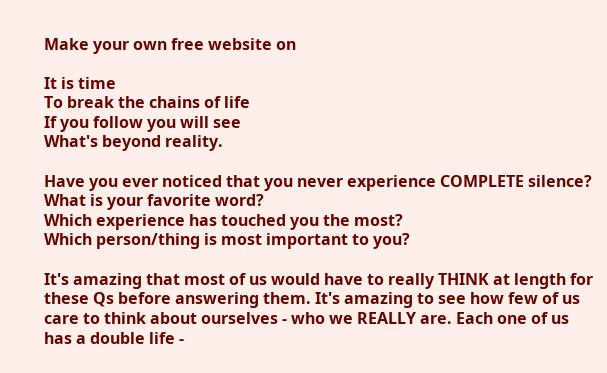Make your own free website on

It is time
To break the chains of life
If you follow you will see
What's beyond reality.

Have you ever noticed that you never experience COMPLETE silence?
What is your favorite word?
Which experience has touched you the most?
Which person/thing is most important to you?

It's amazing that most of us would have to really THINK at length for these Qs before answering them. It's amazing to see how few of us care to think about ourselves - who we REALLY are. Each one of us has a double life -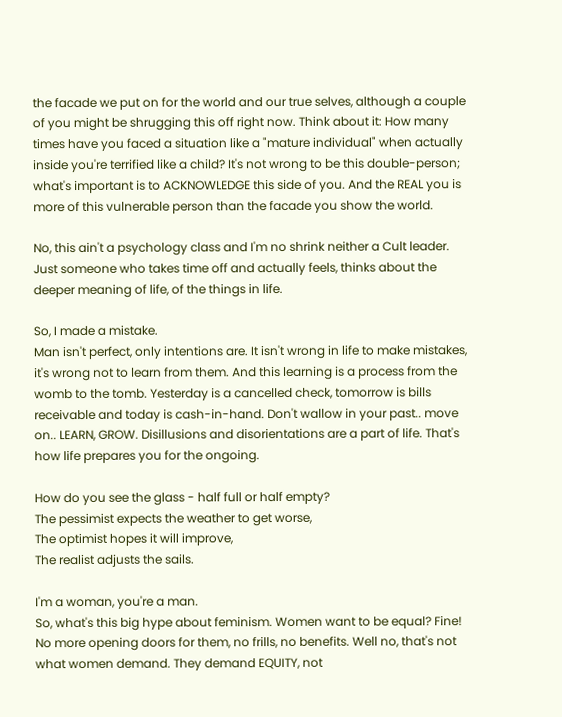the facade we put on for the world and our true selves, although a couple of you might be shrugging this off right now. Think about it: How many times have you faced a situation like a "mature individual" when actually inside you're terrified like a child? It's not wrong to be this double-person; what's important is to ACKNOWLEDGE this side of you. And the REAL you is more of this vulnerable person than the facade you show the world.

No, this ain't a psychology class and I'm no shrink neither a Cult leader. Just someone who takes time off and actually feels, thinks about the deeper meaning of life, of the things in life.

So, I made a mistake.
Man isn't perfect, only intentions are. It isn't wrong in life to make mistakes, it's wrong not to learn from them. And this learning is a process from the womb to the tomb. Yesterday is a cancelled check, tomorrow is bills receivable and today is cash-in-hand. Don't wallow in your past.. move on.. LEARN, GROW. Disillusions and disorientations are a part of life. That's how life prepares you for the ongoing.

How do you see the glass - half full or half empty?
The pessimist expects the weather to get worse,
The optimist hopes it will improve,
The realist adjusts the sails.

I'm a woman, you're a man.
So, what's this big hype about feminism. Women want to be equal? Fine! No more opening doors for them, no frills, no benefits. Well no, that's not what women demand. They demand EQUITY, not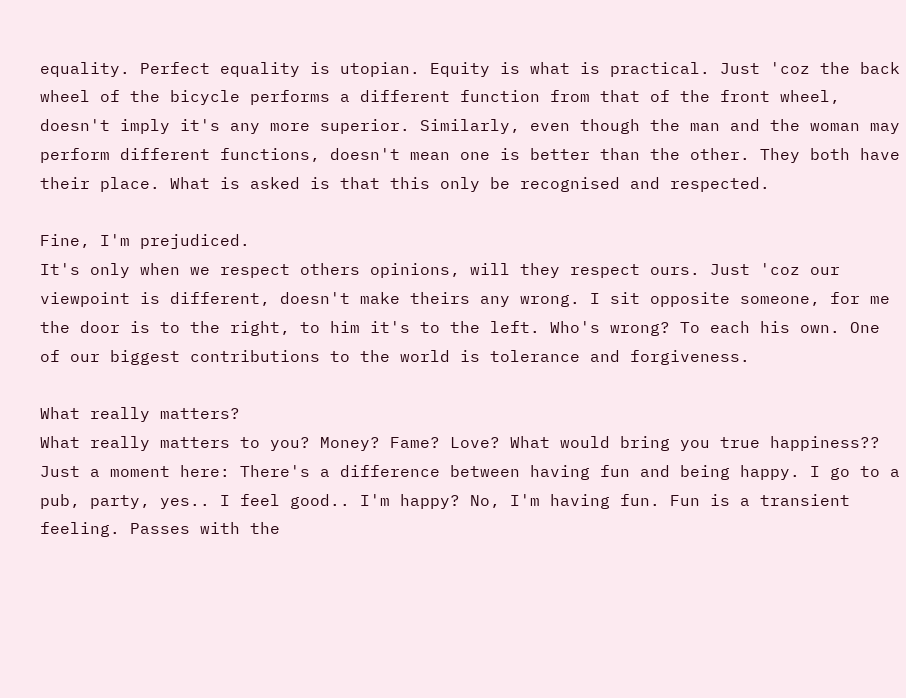equality. Perfect equality is utopian. Equity is what is practical. Just 'coz the back wheel of the bicycle performs a different function from that of the front wheel, doesn't imply it's any more superior. Similarly, even though the man and the woman may perform different functions, doesn't mean one is better than the other. They both have their place. What is asked is that this only be recognised and respected.

Fine, I'm prejudiced.
It's only when we respect others opinions, will they respect ours. Just 'coz our viewpoint is different, doesn't make theirs any wrong. I sit opposite someone, for me the door is to the right, to him it's to the left. Who's wrong? To each his own. One of our biggest contributions to the world is tolerance and forgiveness.

What really matters?
What really matters to you? Money? Fame? Love? What would bring you true happiness?? Just a moment here: There's a difference between having fun and being happy. I go to a pub, party, yes.. I feel good.. I'm happy? No, I'm having fun. Fun is a transient feeling. Passes with the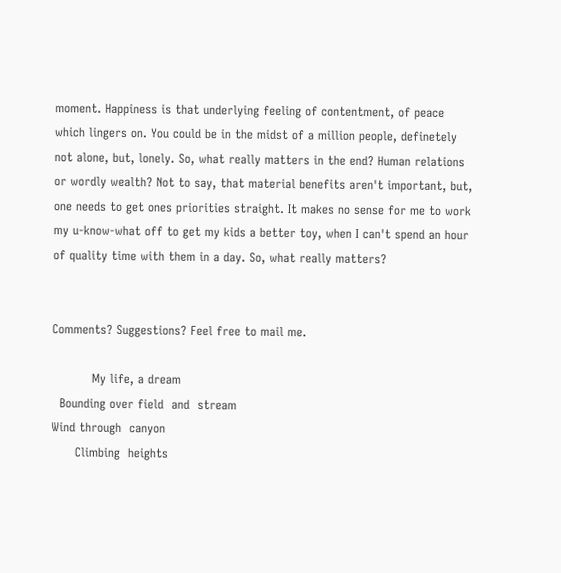moment. Happiness is that underlying feeling of contentment, of peace which lingers on. You could be in the midst of a million people, definetely not alone, but, lonely. So, what really matters in the end? Human relations or wordly wealth? Not to say, that material benefits aren't important, but, one needs to get ones priorities straight. It makes no sense for me to work my u-know-what off to get my kids a better toy, when I can't spend an hour of quality time with them in a day. So, what really matters?


Comments? Suggestions? Feel free to mail me.

          My life, a dream
  Bounding over field  and  stream
Wind through  canyon
      Climbing  heights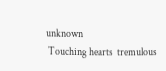unknown
 Touching hearts  tremulous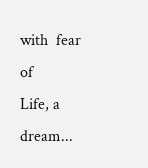with  fear   of
Life, a dream...